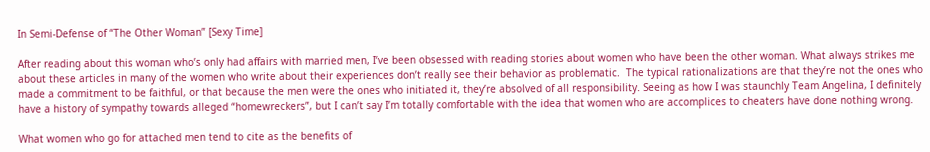In Semi-Defense of “The Other Woman” [Sexy Time]

After reading about this woman who’s only had affairs with married men, I’ve been obsessed with reading stories about women who have been the other woman. What always strikes me about these articles in many of the women who write about their experiences don’t really see their behavior as problematic.  The typical rationalizations are that they’re not the ones who made a commitment to be faithful, or that because the men were the ones who initiated it, they’re absolved of all responsibility. Seeing as how I was staunchly Team Angelina, I definitely have a history of sympathy towards alleged “homewreckers”, but I can’t say I’m totally comfortable with the idea that women who are accomplices to cheaters have done nothing wrong.

What women who go for attached men tend to cite as the benefits of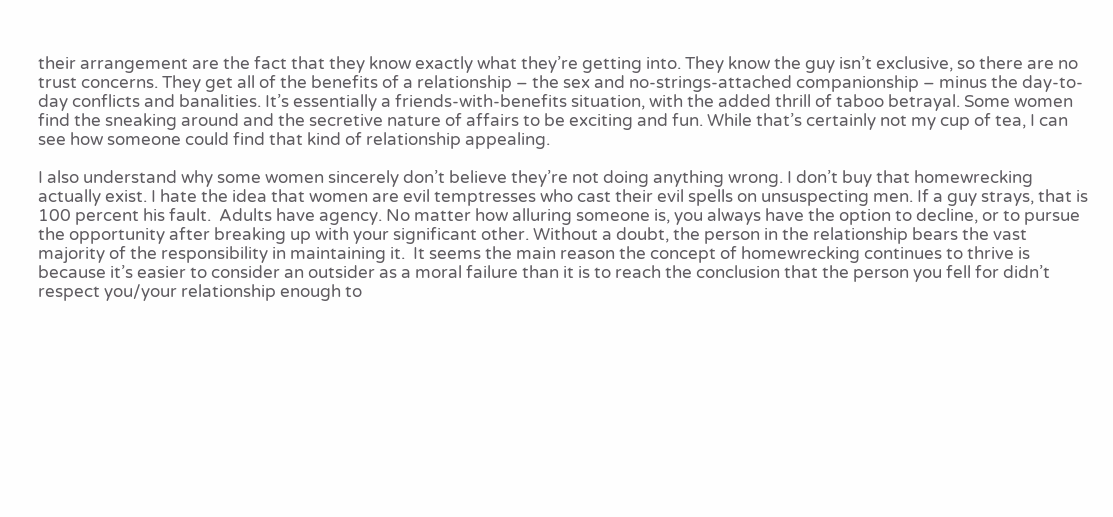their arrangement are the fact that they know exactly what they’re getting into. They know the guy isn’t exclusive, so there are no trust concerns. They get all of the benefits of a relationship – the sex and no-strings-attached companionship – minus the day-to-day conflicts and banalities. It’s essentially a friends-with-benefits situation, with the added thrill of taboo betrayal. Some women find the sneaking around and the secretive nature of affairs to be exciting and fun. While that’s certainly not my cup of tea, I can see how someone could find that kind of relationship appealing.

I also understand why some women sincerely don’t believe they’re not doing anything wrong. I don’t buy that homewrecking actually exist. I hate the idea that women are evil temptresses who cast their evil spells on unsuspecting men. If a guy strays, that is 100 percent his fault.  Adults have agency. No matter how alluring someone is, you always have the option to decline, or to pursue the opportunity after breaking up with your significant other. Without a doubt, the person in the relationship bears the vast majority of the responsibility in maintaining it.  It seems the main reason the concept of homewrecking continues to thrive is because it’s easier to consider an outsider as a moral failure than it is to reach the conclusion that the person you fell for didn’t respect you/your relationship enough to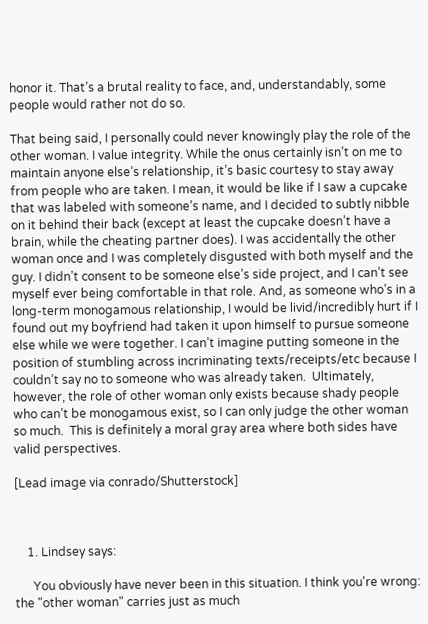honor it. That’s a brutal reality to face, and, understandably, some people would rather not do so.

That being said, I personally could never knowingly play the role of the other woman. I value integrity. While the onus certainly isn’t on me to maintain anyone else’s relationship, it’s basic courtesy to stay away from people who are taken. I mean, it would be like if I saw a cupcake that was labeled with someone’s name, and I decided to subtly nibble on it behind their back (except at least the cupcake doesn’t have a brain, while the cheating partner does). I was accidentally the other woman once and I was completely disgusted with both myself and the guy. I didn’t consent to be someone else’s side project, and I can’t see myself ever being comfortable in that role. And, as someone who’s in a long-term monogamous relationship, I would be livid/incredibly hurt if I found out my boyfriend had taken it upon himself to pursue someone else while we were together. I can’t imagine putting someone in the position of stumbling across incriminating texts/receipts/etc because I couldn’t say no to someone who was already taken.  Ultimately, however, the role of other woman only exists because shady people who can’t be monogamous exist, so I can only judge the other woman so much.  This is definitely a moral gray area where both sides have valid perspectives.

[Lead image via conrado/Shutterstock]



    1. Lindsey says:

      You obviously have never been in this situation. I think you're wrong: the "other woman" carries just as much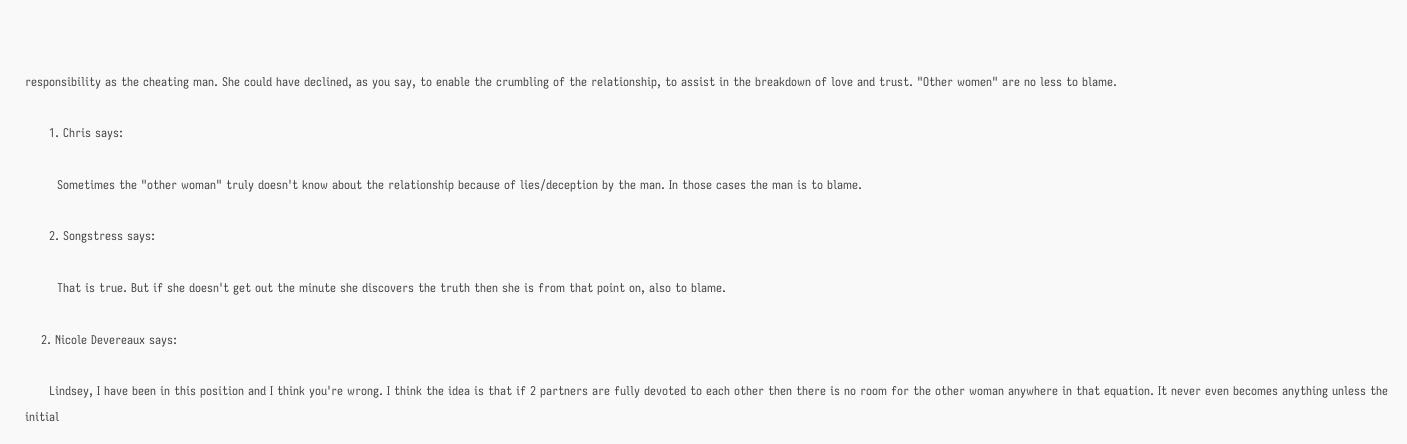responsibility as the cheating man. She could have declined, as you say, to enable the crumbling of the relationship, to assist in the breakdown of love and trust. "Other women" are no less to blame.

      1. Chris says:

        Sometimes the "other woman" truly doesn't know about the relationship because of lies/deception by the man. In those cases the man is to blame.

      2. Songstress says:

        That is true. But if she doesn't get out the minute she discovers the truth then she is from that point on, also to blame.

    2. Nicole Devereaux says:

      Lindsey, I have been in this position and I think you're wrong. I think the idea is that if 2 partners are fully devoted to each other then there is no room for the other woman anywhere in that equation. It never even becomes anything unless the initial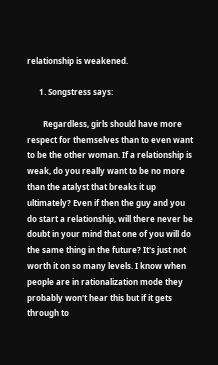relationship is weakened.

      1. Songstress says:

        Regardless, girls should have more respect for themselves than to even want to be the other woman. If a relationship is weak, do you really want to be no more than the atalyst that breaks it up ultimately? Even if then the guy and you do start a relationship, will there never be doubt in your mind that one of you will do the same thing in the future? It's just not worth it on so many levels. I know when people are in rationalization mode they probably won't hear this but if it gets through to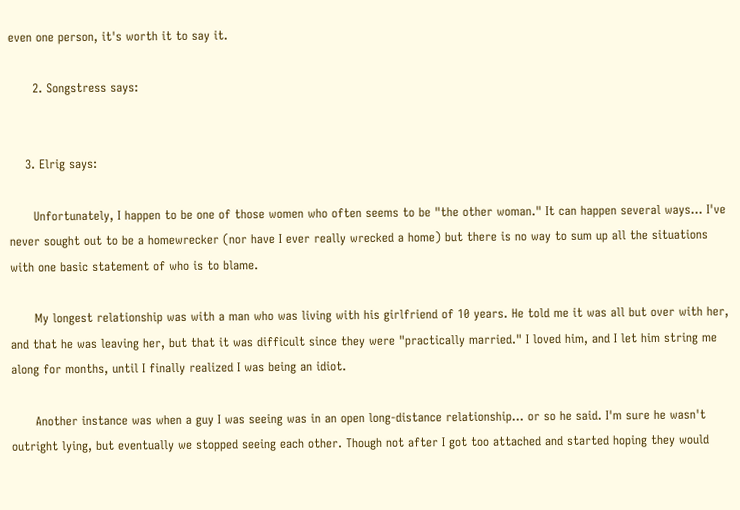even one person, it's worth it to say it.

      2. Songstress says:


    3. Elrig says:

      Unfortunately, I happen to be one of those women who often seems to be "the other woman." It can happen several ways… I've never sought out to be a homewrecker (nor have I ever really wrecked a home) but there is no way to sum up all the situations with one basic statement of who is to blame.

      My longest relationship was with a man who was living with his girlfriend of 10 years. He told me it was all but over with her, and that he was leaving her, but that it was difficult since they were "practically married." I loved him, and I let him string me along for months, until I finally realized I was being an idiot.

      Another instance was when a guy I was seeing was in an open long-distance relationship… or so he said. I'm sure he wasn't outright lying, but eventually we stopped seeing each other. Though not after I got too attached and started hoping they would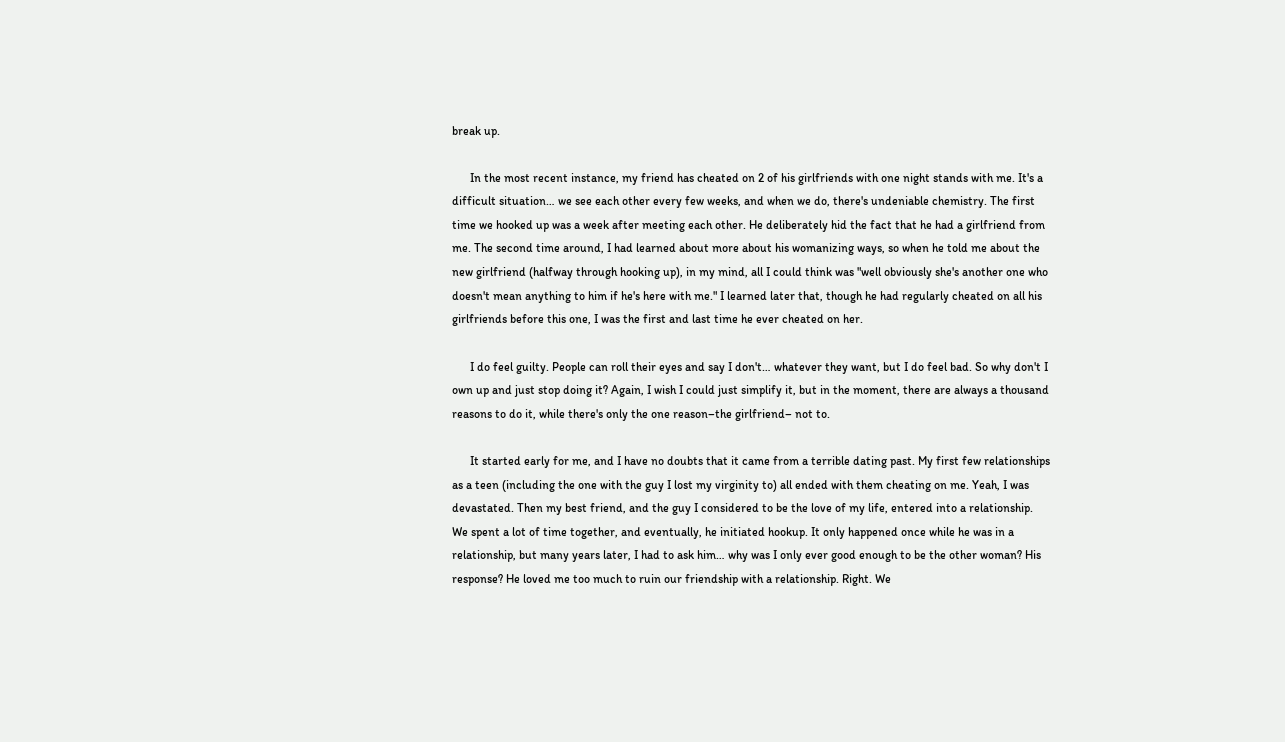break up.

      In the most recent instance, my friend has cheated on 2 of his girlfriends with one night stands with me. It's a difficult situation… we see each other every few weeks, and when we do, there's undeniable chemistry. The first time we hooked up was a week after meeting each other. He deliberately hid the fact that he had a girlfriend from me. The second time around, I had learned about more about his womanizing ways, so when he told me about the new girlfriend (halfway through hooking up), in my mind, all I could think was "well obviously she's another one who doesn't mean anything to him if he's here with me." I learned later that, though he had regularly cheated on all his girlfriends before this one, I was the first and last time he ever cheated on her.

      I do feel guilty. People can roll their eyes and say I don't… whatever they want, but I do feel bad. So why don't I own up and just stop doing it? Again, I wish I could just simplify it, but in the moment, there are always a thousand reasons to do it, while there's only the one reason–the girlfriend– not to.

      It started early for me, and I have no doubts that it came from a terrible dating past. My first few relationships as a teen (including the one with the guy I lost my virginity to) all ended with them cheating on me. Yeah, I was devastated. Then my best friend, and the guy I considered to be the love of my life, entered into a relationship. We spent a lot of time together, and eventually, he initiated hookup. It only happened once while he was in a relationship, but many years later, I had to ask him… why was I only ever good enough to be the other woman? His response? He loved me too much to ruin our friendship with a relationship. Right. We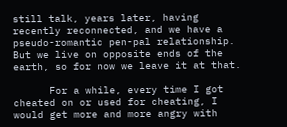still talk, years later, having recently reconnected, and we have a pseudo-romantic pen-pal relationship. But we live on opposite ends of the earth, so for now we leave it at that.

      For a while, every time I got cheated on or used for cheating, I would get more and more angry with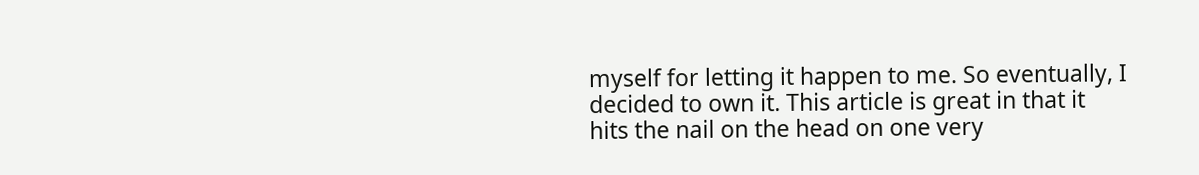myself for letting it happen to me. So eventually, I decided to own it. This article is great in that it hits the nail on the head on one very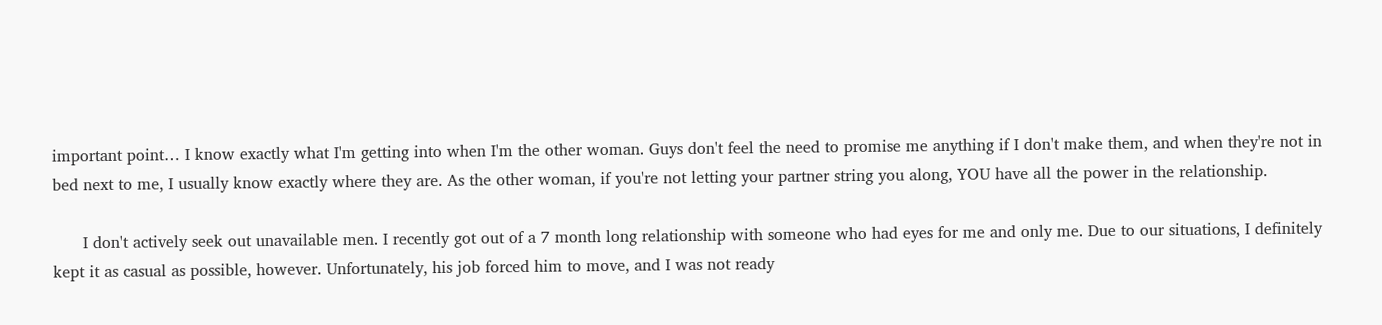important point… I know exactly what I'm getting into when I'm the other woman. Guys don't feel the need to promise me anything if I don't make them, and when they're not in bed next to me, I usually know exactly where they are. As the other woman, if you're not letting your partner string you along, YOU have all the power in the relationship.

      I don't actively seek out unavailable men. I recently got out of a 7 month long relationship with someone who had eyes for me and only me. Due to our situations, I definitely kept it as casual as possible, however. Unfortunately, his job forced him to move, and I was not ready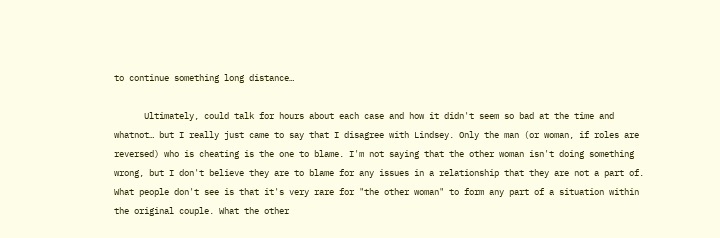to continue something long distance…

      Ultimately, could talk for hours about each case and how it didn't seem so bad at the time and whatnot… but I really just came to say that I disagree with Lindsey. Only the man (or woman, if roles are reversed) who is cheating is the one to blame. I'm not saying that the other woman isn't doing something wrong, but I don't believe they are to blame for any issues in a relationship that they are not a part of. What people don't see is that it's very rare for "the other woman" to form any part of a situation within the original couple. What the other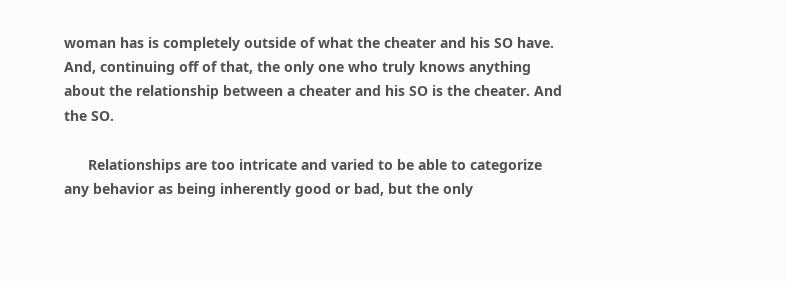woman has is completely outside of what the cheater and his SO have. And, continuing off of that, the only one who truly knows anything about the relationship between a cheater and his SO is the cheater. And the SO.

      Relationships are too intricate and varied to be able to categorize any behavior as being inherently good or bad, but the only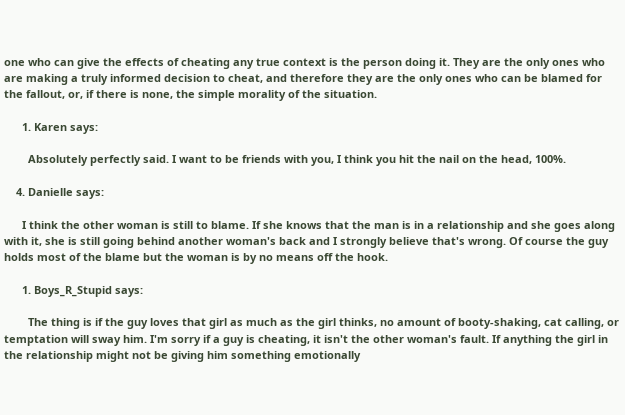one who can give the effects of cheating any true context is the person doing it. They are the only ones who are making a truly informed decision to cheat, and therefore they are the only ones who can be blamed for the fallout, or, if there is none, the simple morality of the situation.

      1. Karen says:

        Absolutely perfectly said. I want to be friends with you, I think you hit the nail on the head, 100%.

    4. Danielle says:

      I think the other woman is still to blame. If she knows that the man is in a relationship and she goes along with it, she is still going behind another woman's back and I strongly believe that's wrong. Of course the guy holds most of the blame but the woman is by no means off the hook.

      1. Boys_R_Stupid says:

        The thing is if the guy loves that girl as much as the girl thinks, no amount of booty-shaking, cat calling, or temptation will sway him. I'm sorry if a guy is cheating, it isn't the other woman's fault. If anything the girl in the relationship might not be giving him something emotionally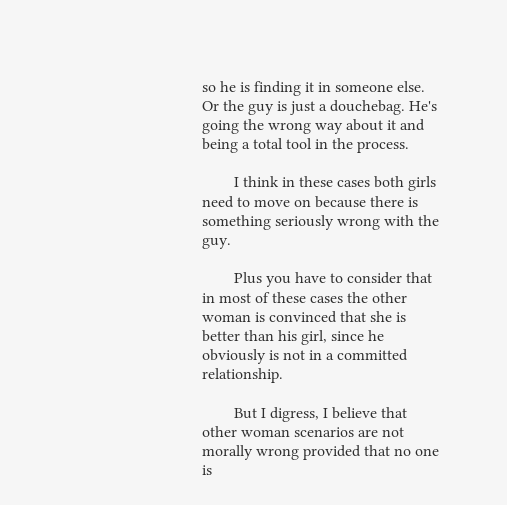so he is finding it in someone else. Or the guy is just a douchebag. He's going the wrong way about it and being a total tool in the process.

        I think in these cases both girls need to move on because there is something seriously wrong with the guy.

        Plus you have to consider that in most of these cases the other woman is convinced that she is better than his girl, since he obviously is not in a committed relationship.

        But I digress, I believe that other woman scenarios are not morally wrong provided that no one is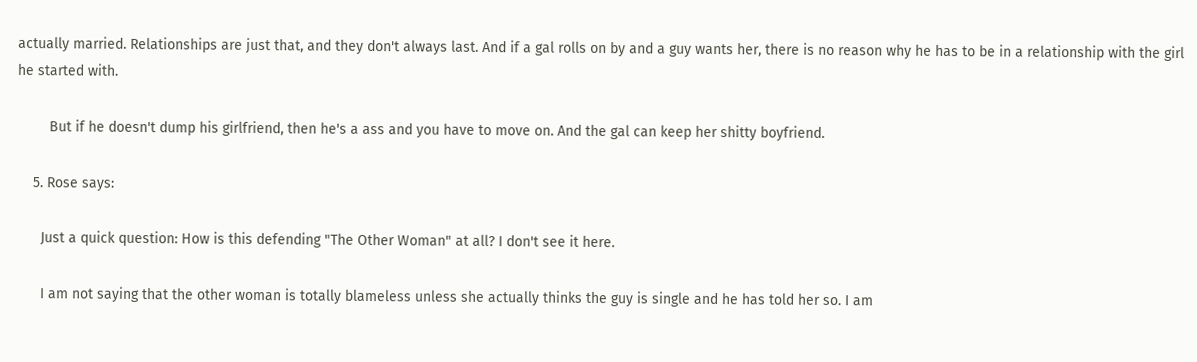actually married. Relationships are just that, and they don't always last. And if a gal rolls on by and a guy wants her, there is no reason why he has to be in a relationship with the girl he started with.

        But if he doesn't dump his girlfriend, then he's a ass and you have to move on. And the gal can keep her shitty boyfriend.

    5. Rose says:

      Just a quick question: How is this defending "The Other Woman" at all? I don't see it here.

      I am not saying that the other woman is totally blameless unless she actually thinks the guy is single and he has told her so. I am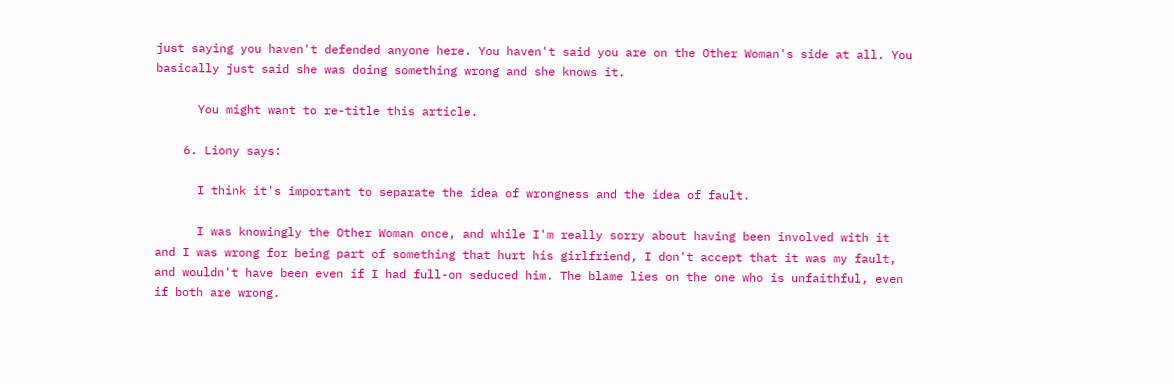just saying you haven't defended anyone here. You haven't said you are on the Other Woman's side at all. You basically just said she was doing something wrong and she knows it.

      You might want to re-title this article.

    6. Liony says:

      I think it's important to separate the idea of wrongness and the idea of fault.

      I was knowingly the Other Woman once, and while I'm really sorry about having been involved with it and I was wrong for being part of something that hurt his girlfriend, I don't accept that it was my fault, and wouldn't have been even if I had full-on seduced him. The blame lies on the one who is unfaithful, even if both are wrong.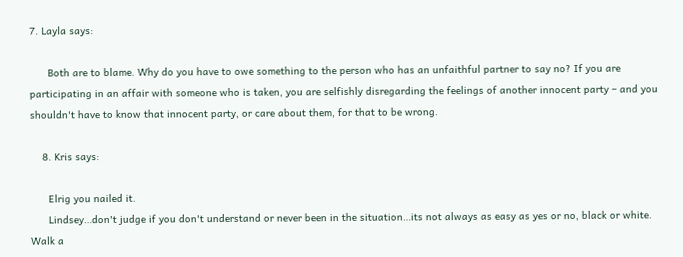7. Layla says:

      Both are to blame. Why do you have to owe something to the person who has an unfaithful partner to say no? If you are participating in an affair with someone who is taken, you are selfishly disregarding the feelings of another innocent party – and you shouldn't have to know that innocent party, or care about them, for that to be wrong.

    8. Kris says:

      Elrig you nailed it.
      Lindsey…don't judge if you don't understand or never been in the situation…its not always as easy as yes or no, black or white. Walk a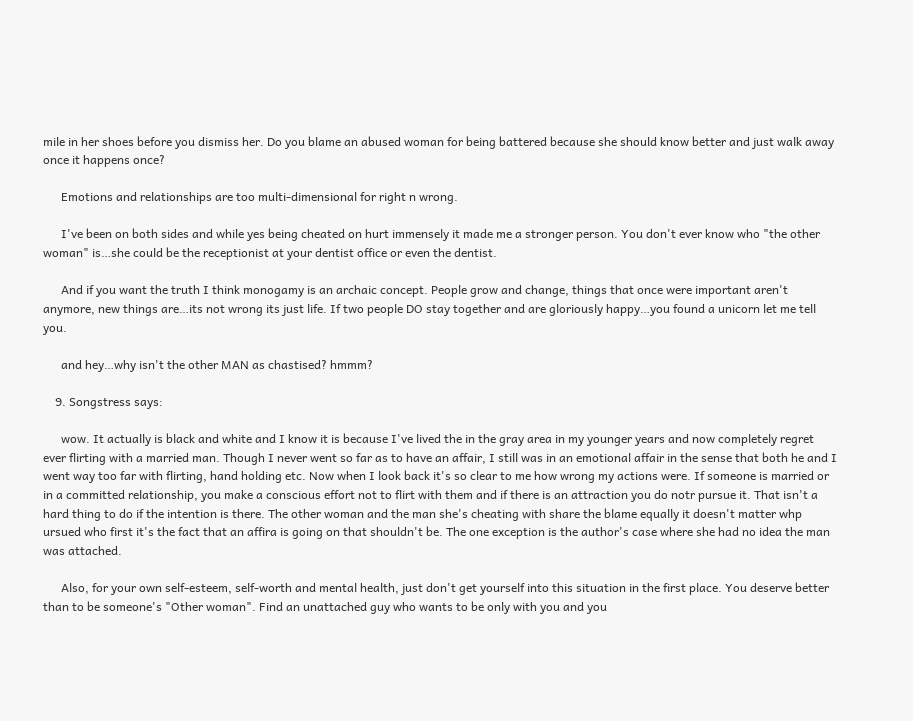mile in her shoes before you dismiss her. Do you blame an abused woman for being battered because she should know better and just walk away once it happens once?

      Emotions and relationships are too multi-dimensional for right n wrong.

      I've been on both sides and while yes being cheated on hurt immensely it made me a stronger person. You don't ever know who "the other woman" is…she could be the receptionist at your dentist office or even the dentist.

      And if you want the truth I think monogamy is an archaic concept. People grow and change, things that once were important aren't anymore, new things are…its not wrong its just life. If two people DO stay together and are gloriously happy…you found a unicorn let me tell you.

      and hey…why isn't the other MAN as chastised? hmmm?

    9. Songstress says:

      wow. It actually is black and white and I know it is because I've lived the in the gray area in my younger years and now completely regret ever flirting with a married man. Though I never went so far as to have an affair, I still was in an emotional affair in the sense that both he and I went way too far with flirting, hand holding etc. Now when I look back it's so clear to me how wrong my actions were. If someone is married or in a committed relationship, you make a conscious effort not to flirt with them and if there is an attraction you do notr pursue it. That isn't a hard thing to do if the intention is there. The other woman and the man she's cheating with share the blame equally it doesn't matter whp ursued who first it's the fact that an affira is going on that shouldn't be. The one exception is the author's case where she had no idea the man was attached.

      Also, for your own self-esteem, self-worth and mental health, just don't get yourself into this situation in the first place. You deserve better than to be someone's "Other woman". Find an unattached guy who wants to be only with you and you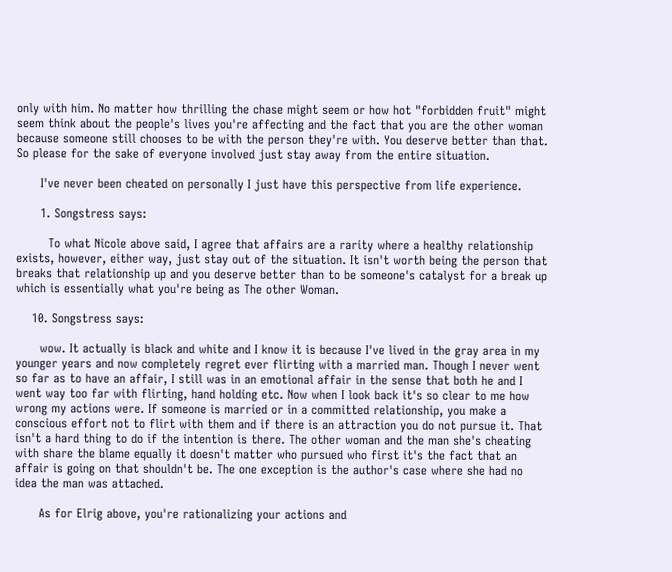only with him. No matter how thrilling the chase might seem or how hot "forbidden fruit" might seem think about the people's lives you're affecting and the fact that you are the other woman because someone still chooses to be with the person they're with. You deserve better than that. So please for the sake of everyone involved just stay away from the entire situation.

      I've never been cheated on personally I just have this perspective from life experience.

      1. Songstress says:

        To what Nicole above said, I agree that affairs are a rarity where a healthy relationship exists, however, either way, just stay out of the situation. It isn't worth being the person that breaks that relationship up and you deserve better than to be someone's catalyst for a break up which is essentially what you're being as The other Woman.

    10. Songstress says:

      wow. It actually is black and white and I know it is because I've lived in the gray area in my younger years and now completely regret ever flirting with a married man. Though I never went so far as to have an affair, I still was in an emotional affair in the sense that both he and I went way too far with flirting, hand holding etc. Now when I look back it's so clear to me how wrong my actions were. If someone is married or in a committed relationship, you make a conscious effort not to flirt with them and if there is an attraction you do not pursue it. That isn't a hard thing to do if the intention is there. The other woman and the man she's cheating with share the blame equally it doesn't matter who pursued who first it's the fact that an affair is going on that shouldn't be. The one exception is the author's case where she had no idea the man was attached.

      As for Elrig above, you're rationalizing your actions and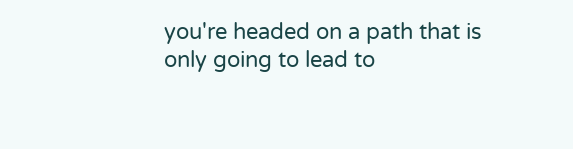you're headed on a path that is only going to lead to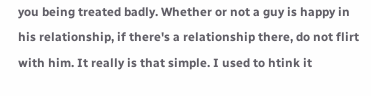you being treated badly. Whether or not a guy is happy in his relationship, if there's a relationship there, do not flirt with him. It really is that simple. I used to htink it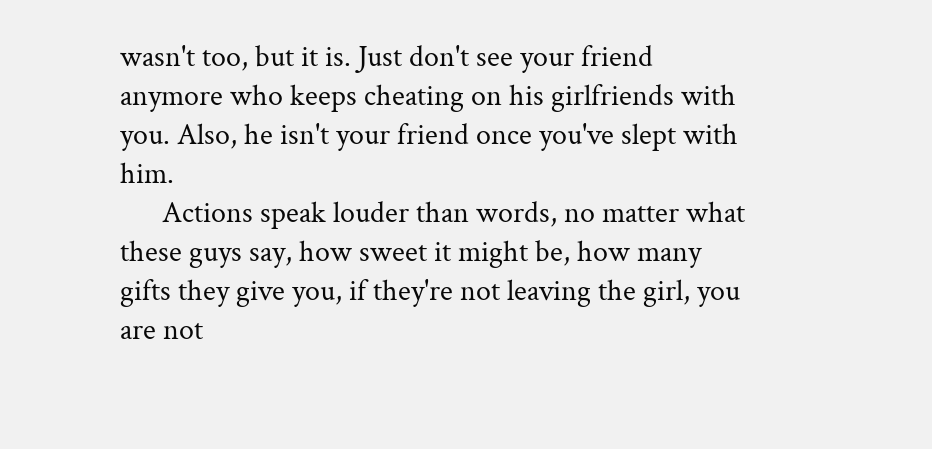wasn't too, but it is. Just don't see your friend anymore who keeps cheating on his girlfriends with you. Also, he isn't your friend once you've slept with him.
      Actions speak louder than words, no matter what these guys say, how sweet it might be, how many gifts they give you, if they're not leaving the girl, you are not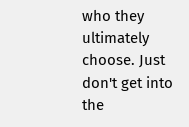who they ultimately choose. Just don't get into the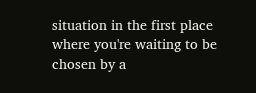situation in the first place where you're waiting to be chosen by a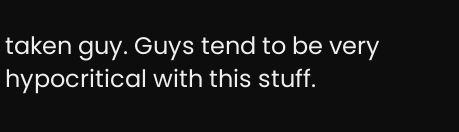taken guy. Guys tend to be very hypocritical with this stuff.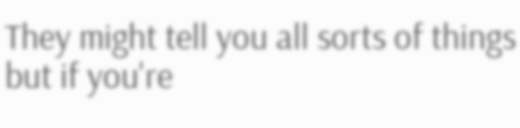They might tell you all sorts of things but if you're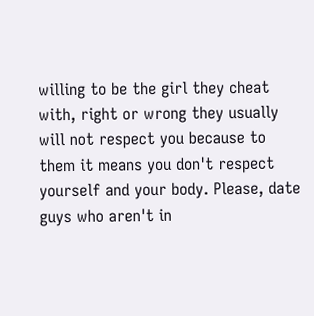willing to be the girl they cheat with, right or wrong they usually will not respect you because to them it means you don't respect yourself and your body. Please, date guys who aren't in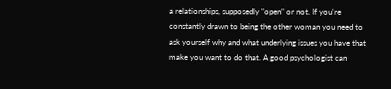a relationships, supposedly "open" or not. If you're constantly drawn to being the other woman you need to ask yourself why and what underlying issues you have that make you want to do that. A good psychologist can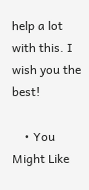help a lot with this. I wish you the best!

    • You Might Like